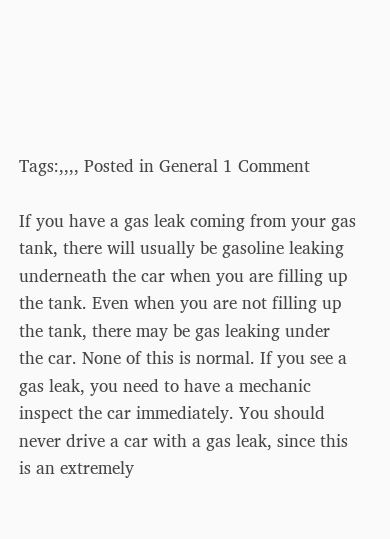Tags:,,,, Posted in General 1 Comment

If you have a gas leak coming from your gas tank, there will usually be gasoline leaking underneath the car when you are filling up the tank. Even when you are not filling up the tank, there may be gas leaking under the car. None of this is normal. If you see a gas leak, you need to have a mechanic inspect the car immediately. You should never drive a car with a gas leak, since this is an extremely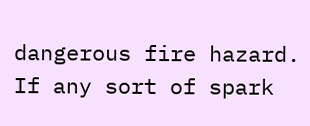dangerous fire hazard. If any sort of spark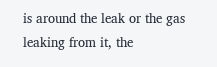is around the leak or the gas leaking from it, the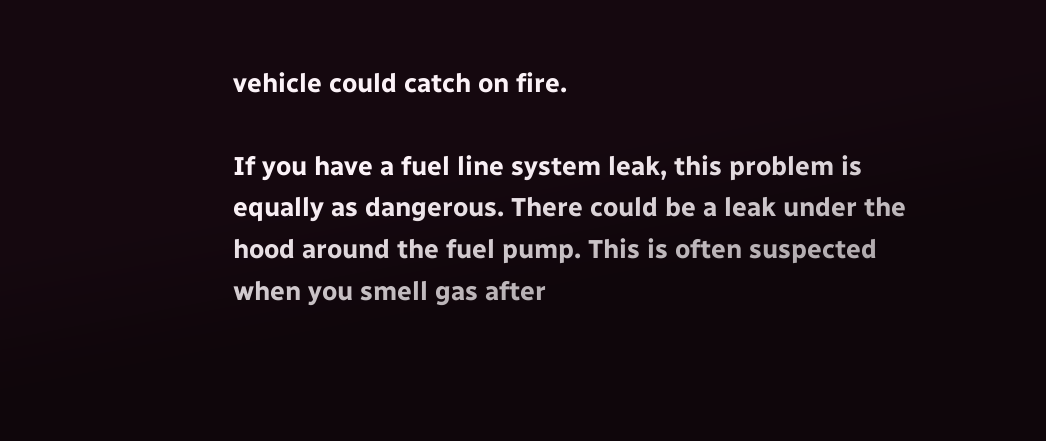vehicle could catch on fire.

If you have a fuel line system leak, this problem is equally as dangerous. There could be a leak under the hood around the fuel pump. This is often suspected when you smell gas after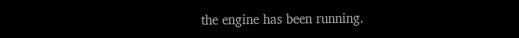the engine has been running.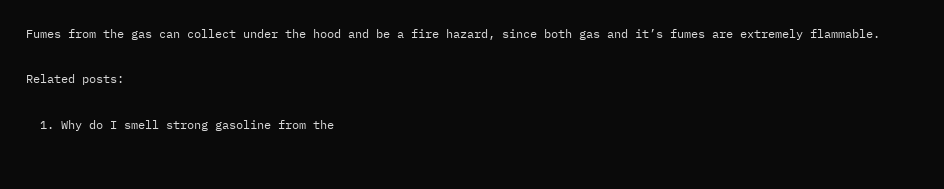Fumes from the gas can collect under the hood and be a fire hazard, since both gas and it’s fumes are extremely flammable.

Related posts:

  1. Why do I smell strong gasoline from the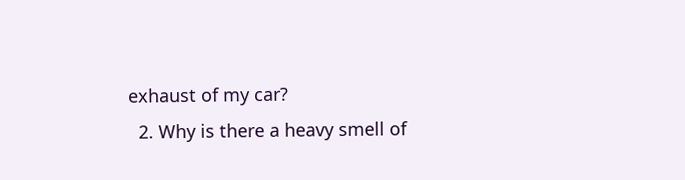exhaust of my car?
  2. Why is there a heavy smell of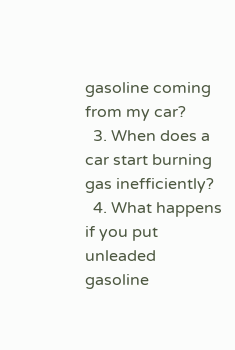gasoline coming from my car?
  3. When does a car start burning gas inefficiently?
  4. What happens if you put unleaded gasoline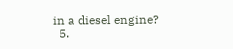in a diesel engine?
  5.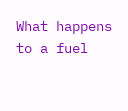What happens to a fuel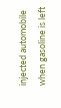injected automobile when gasoline is left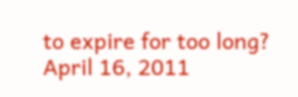to expire for too long?
April 16, 2011